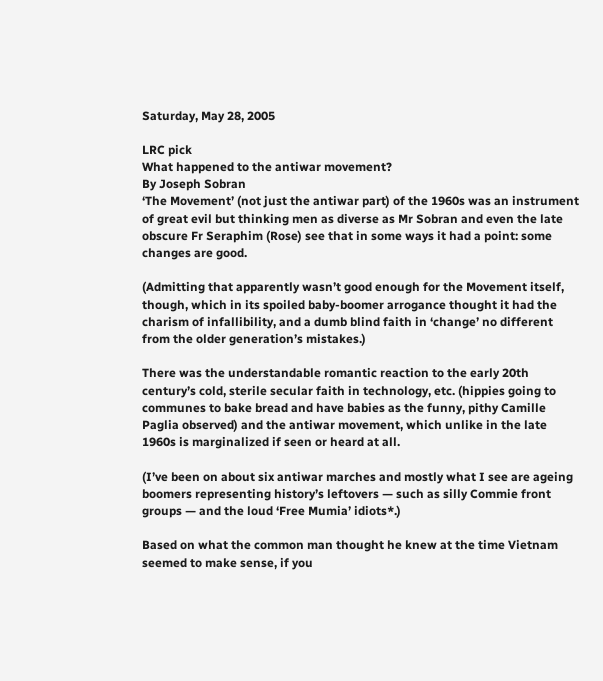Saturday, May 28, 2005

LRC pick
What happened to the antiwar movement?
By Joseph Sobran
‘The Movement’ (not just the antiwar part) of the 1960s was an instrument of great evil but thinking men as diverse as Mr Sobran and even the late obscure Fr Seraphim (Rose) see that in some ways it had a point: some changes are good.

(Admitting that apparently wasn’t good enough for the Movement itself, though, which in its spoiled baby-boomer arrogance thought it had the charism of infallibility, and a dumb blind faith in ‘change’ no different from the older generation’s mistakes.)

There was the understandable romantic reaction to the early 20th century’s cold, sterile secular faith in technology, etc. (hippies going to communes to bake bread and have babies as the funny, pithy Camille Paglia observed) and the antiwar movement, which unlike in the late 1960s is marginalized if seen or heard at all.

(I’ve been on about six antiwar marches and mostly what I see are ageing boomers representing history’s leftovers — such as silly Commie front groups — and the loud ‘Free Mumia’ idiots*.)

Based on what the common man thought he knew at the time Vietnam seemed to make sense, if you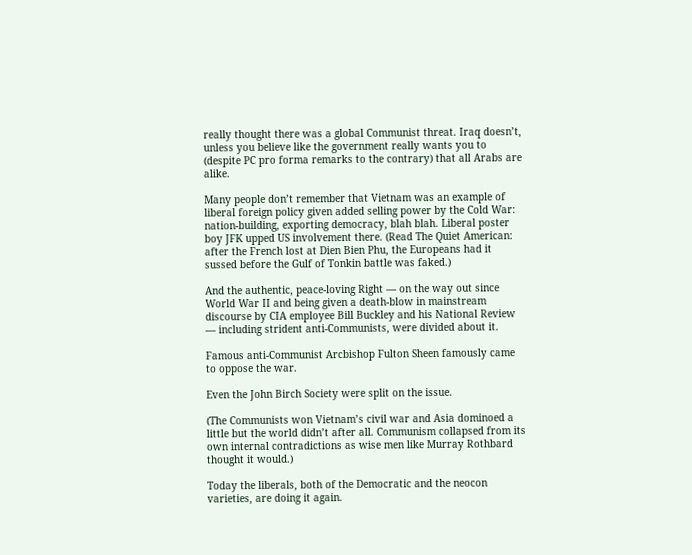really thought there was a global Communist threat. Iraq doesn’t, unless you believe like the government really wants you to (despite PC pro forma remarks to the contrary) that all Arabs are alike.

Many people don’t remember that Vietnam was an example of liberal foreign policy given added selling power by the Cold War: nation-building, exporting democracy, blah blah. Liberal poster boy JFK upped US involvement there. (Read The Quiet American: after the French lost at Dien Bien Phu, the Europeans had it sussed before the Gulf of Tonkin battle was faked.)

And the authentic, peace-loving Right — on the way out since World War II and being given a death-blow in mainstream discourse by CIA employee Bill Buckley and his National Review — including strident anti-Communists, were divided about it.

Famous anti-Communist Arcbishop Fulton Sheen famously came to oppose the war.

Even the John Birch Society were split on the issue.

(The Communists won Vietnam’s civil war and Asia dominoed a little but the world didn’t after all. Communism collapsed from its own internal contradictions as wise men like Murray Rothbard thought it would.)

Today the liberals, both of the Democratic and the neocon varieties, are doing it again.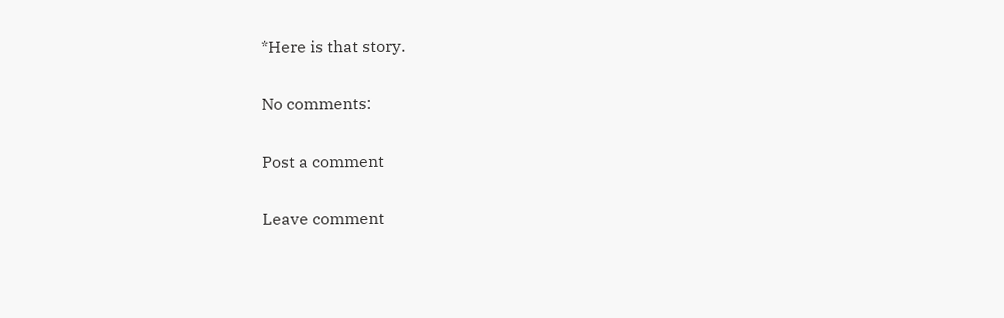*Here is that story.

No comments:

Post a comment

Leave comment